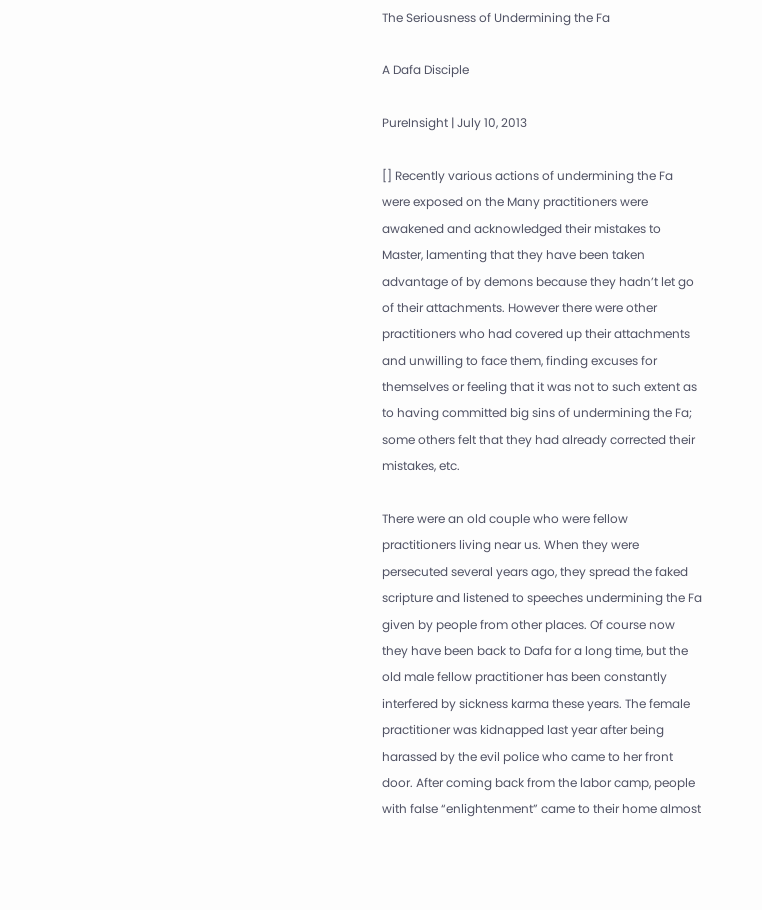The Seriousness of Undermining the Fa

A Dafa Disciple

PureInsight | July 10, 2013

[] Recently various actions of undermining the Fa were exposed on the Many practitioners were awakened and acknowledged their mistakes to Master, lamenting that they have been taken advantage of by demons because they hadn’t let go of their attachments. However there were other practitioners who had covered up their attachments and unwilling to face them, finding excuses for themselves or feeling that it was not to such extent as to having committed big sins of undermining the Fa; some others felt that they had already corrected their mistakes, etc.

There were an old couple who were fellow practitioners living near us. When they were persecuted several years ago, they spread the faked scripture and listened to speeches undermining the Fa given by people from other places. Of course now they have been back to Dafa for a long time, but the old male fellow practitioner has been constantly interfered by sickness karma these years. The female practitioner was kidnapped last year after being harassed by the evil police who came to her front door. After coming back from the labor camp, people with false “enlightenment” came to their home almost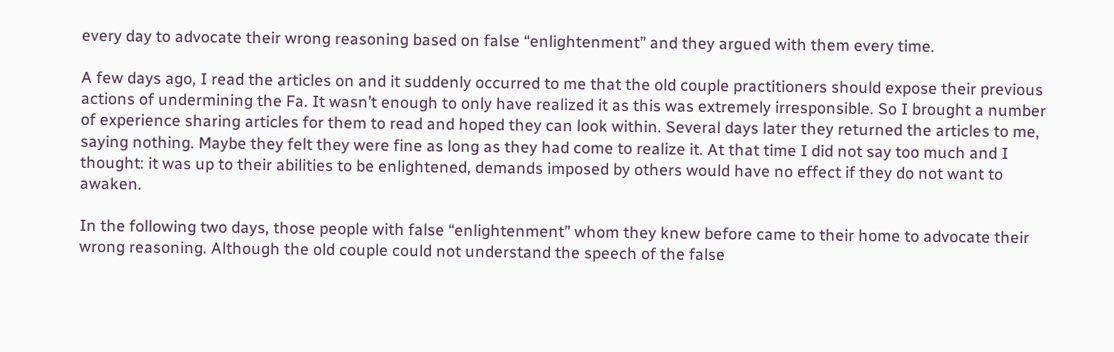every day to advocate their wrong reasoning based on false “enlightenment” and they argued with them every time.

A few days ago, I read the articles on and it suddenly occurred to me that the old couple practitioners should expose their previous actions of undermining the Fa. It wasn’t enough to only have realized it as this was extremely irresponsible. So I brought a number of experience sharing articles for them to read and hoped they can look within. Several days later they returned the articles to me, saying nothing. Maybe they felt they were fine as long as they had come to realize it. At that time I did not say too much and I thought: it was up to their abilities to be enlightened, demands imposed by others would have no effect if they do not want to awaken.

In the following two days, those people with false “enlightenment” whom they knew before came to their home to advocate their wrong reasoning. Although the old couple could not understand the speech of the false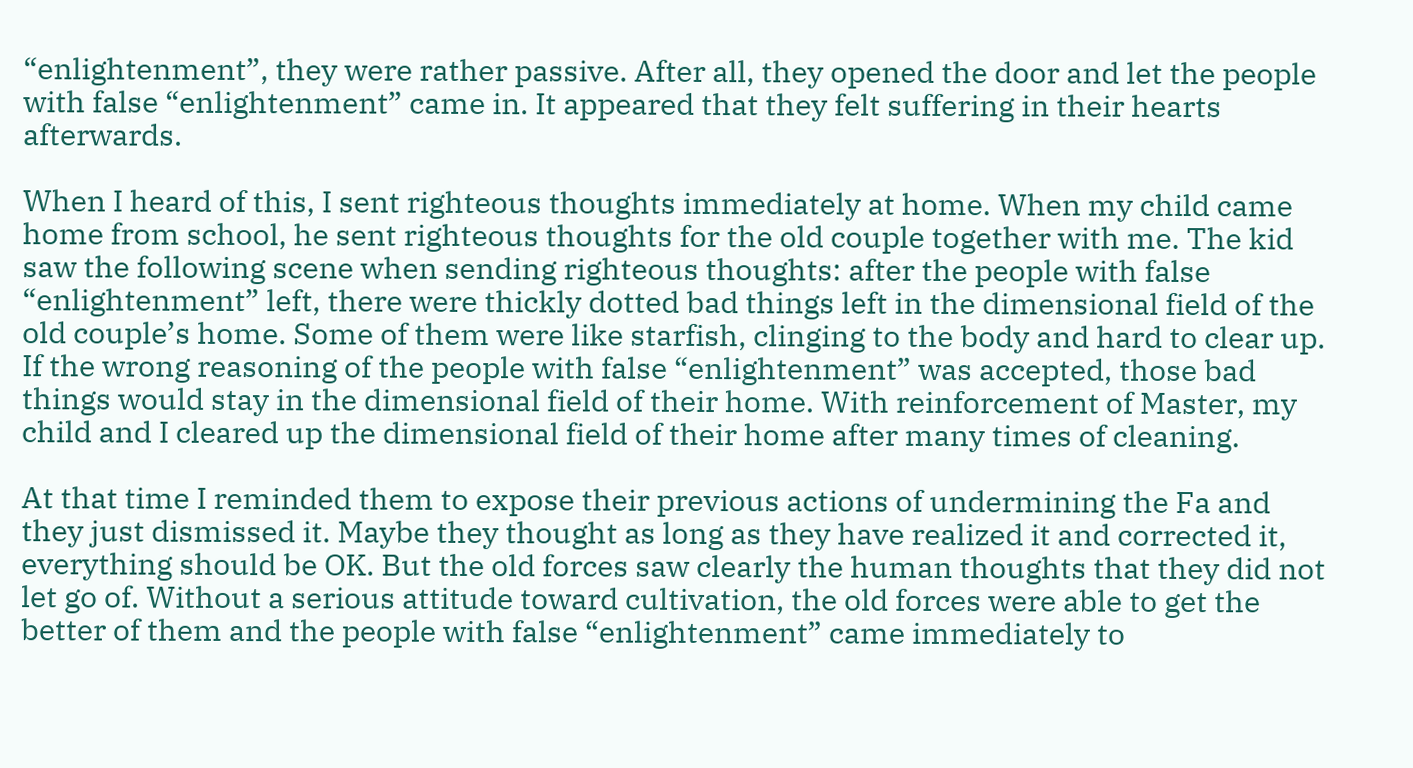“enlightenment”, they were rather passive. After all, they opened the door and let the people with false “enlightenment” came in. It appeared that they felt suffering in their hearts afterwards.

When I heard of this, I sent righteous thoughts immediately at home. When my child came home from school, he sent righteous thoughts for the old couple together with me. The kid saw the following scene when sending righteous thoughts: after the people with false “enlightenment” left, there were thickly dotted bad things left in the dimensional field of the old couple’s home. Some of them were like starfish, clinging to the body and hard to clear up. If the wrong reasoning of the people with false “enlightenment” was accepted, those bad things would stay in the dimensional field of their home. With reinforcement of Master, my child and I cleared up the dimensional field of their home after many times of cleaning.

At that time I reminded them to expose their previous actions of undermining the Fa and they just dismissed it. Maybe they thought as long as they have realized it and corrected it, everything should be OK. But the old forces saw clearly the human thoughts that they did not let go of. Without a serious attitude toward cultivation, the old forces were able to get the better of them and the people with false “enlightenment” came immediately to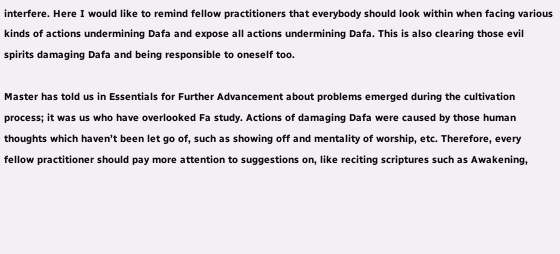interfere. Here I would like to remind fellow practitioners that everybody should look within when facing various kinds of actions undermining Dafa and expose all actions undermining Dafa. This is also clearing those evil spirits damaging Dafa and being responsible to oneself too.

Master has told us in Essentials for Further Advancement about problems emerged during the cultivation process; it was us who have overlooked Fa study. Actions of damaging Dafa were caused by those human thoughts which haven’t been let go of, such as showing off and mentality of worship, etc. Therefore, every fellow practitioner should pay more attention to suggestions on, like reciting scriptures such as Awakening,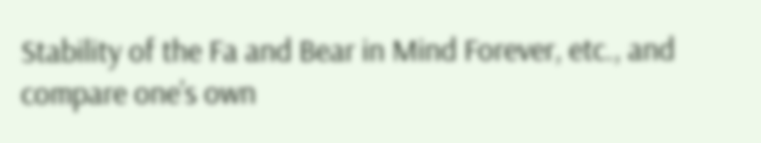Stability of the Fa and Bear in Mind Forever, etc., and compare one’s own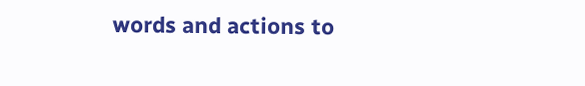words and actions to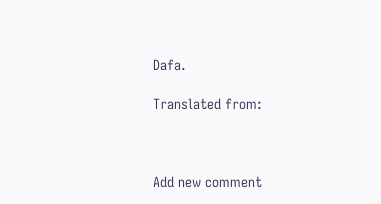Dafa.

Translated from:



Add new comment